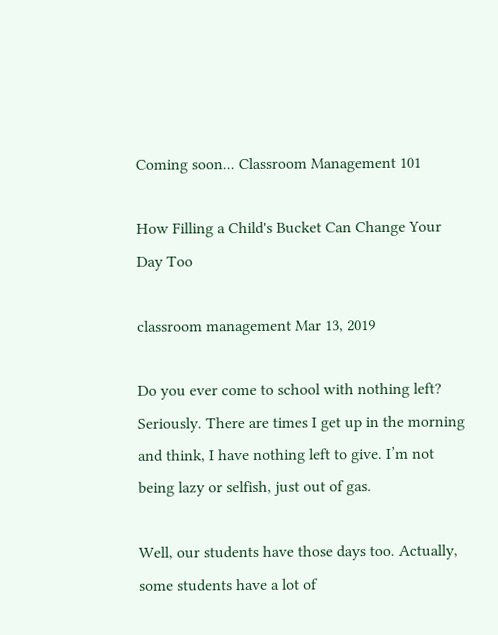Coming soon... Classroom Management 101

How Filling a Child's Bucket Can Change Your Day Too

classroom management Mar 13, 2019

Do you ever come to school with nothing left? Seriously. There are times I get up in the morning and think, I have nothing left to give. I’m not being lazy or selfish, just out of gas.

Well, our students have those days too. Actually, some students have a lot of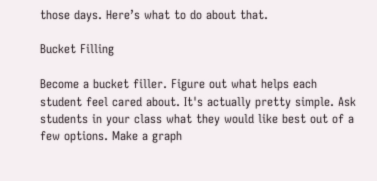those days. Here’s what to do about that.

Bucket Filling

Become a bucket filler. Figure out what helps each student feel cared about. It's actually pretty simple. Ask students in your class what they would like best out of a few options. Make a graph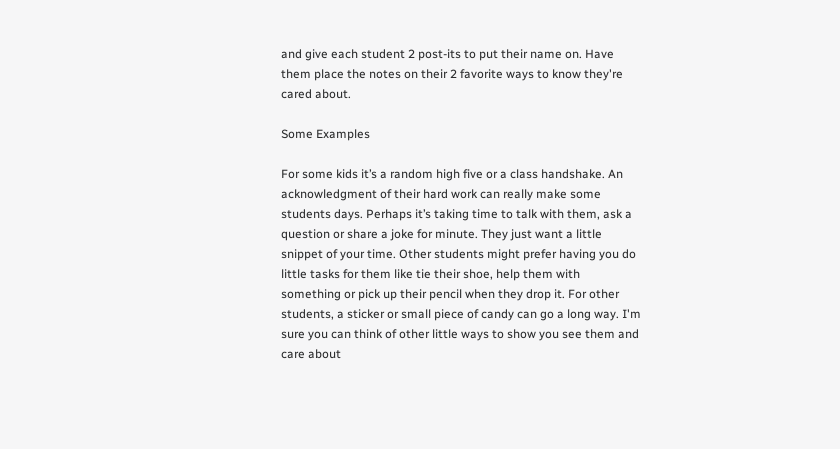and give each student 2 post-its to put their name on. Have them place the notes on their 2 favorite ways to know they're cared about.

Some Examples

For some kids it’s a random high five or a class handshake. An acknowledgment of their hard work can really make some students days. Perhaps it’s taking time to talk with them, ask a question or share a joke for minute. They just want a little snippet of your time. Other students might prefer having you do little tasks for them like tie their shoe, help them with something or pick up their pencil when they drop it. For other students, a sticker or small piece of candy can go a long way. I'm sure you can think of other little ways to show you see them and care about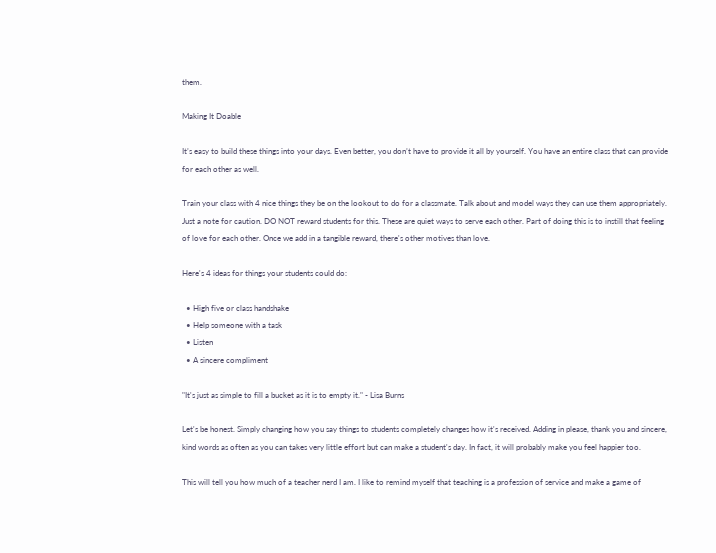them.

Making It Doable

It’s easy to build these things into your days. Even better, you don’t have to provide it all by yourself. You have an entire class that can provide for each other as well.

Train your class with 4 nice things they be on the lookout to do for a classmate. Talk about and model ways they can use them appropriately. Just a note for caution. DO NOT reward students for this. These are quiet ways to serve each other. Part of doing this is to instill that feeling of love for each other. Once we add in a tangible reward, there's other motives than love.

Here's 4 ideas for things your students could do:

  • High five or class handshake
  • Help someone with a task
  • Listen
  • A sincere compliment

"It's just as simple to fill a bucket as it is to empty it." - Lisa Burns

Let's be honest. Simply changing how you say things to students completely changes how it's received. Adding in please, thank you and sincere, kind words as often as you can takes very little effort but can make a student's day. In fact, it will probably make you feel happier too.

This will tell you how much of a teacher nerd I am. I like to remind myself that teaching is a profession of service and make a game of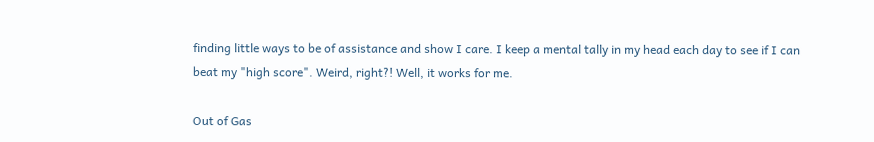finding little ways to be of assistance and show I care. I keep a mental tally in my head each day to see if I can beat my "high score". Weird, right?! Well, it works for me.

Out of Gas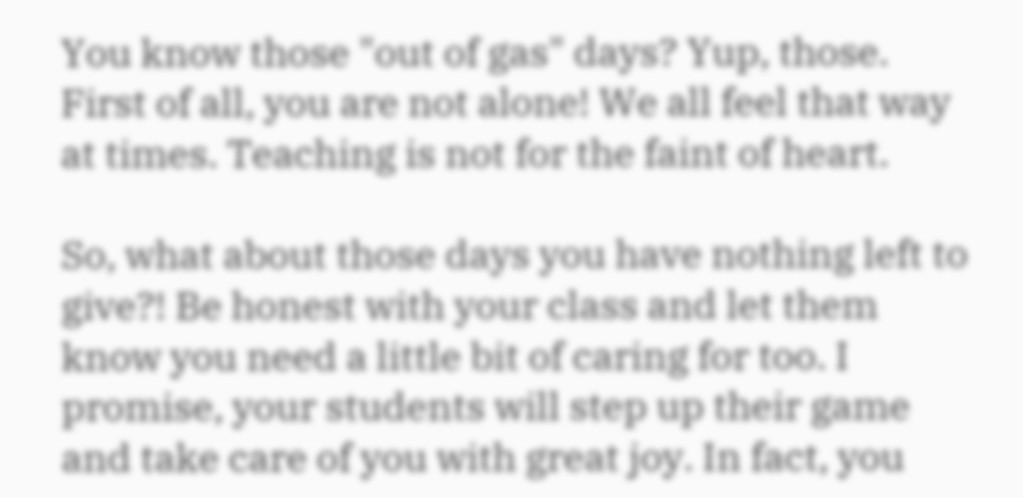You know those "out of gas" days? Yup, those. First of all, you are not alone! We all feel that way at times. Teaching is not for the faint of heart.

So, what about those days you have nothing left to give?! Be honest with your class and let them know you need a little bit of caring for too. I promise, your students will step up their game and take care of you with great joy. In fact, you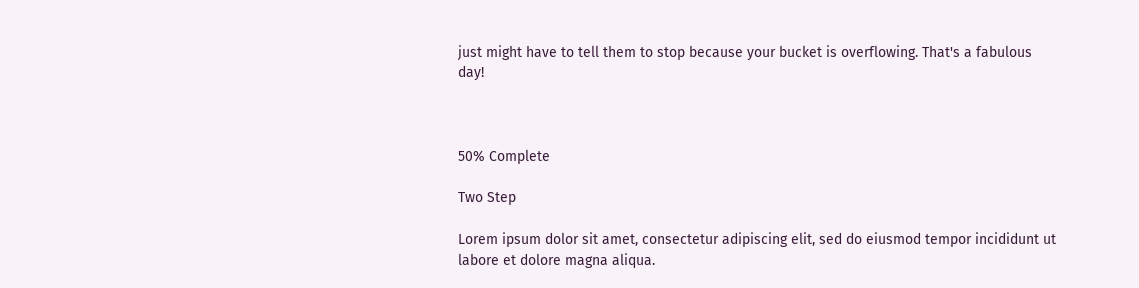just might have to tell them to stop because your bucket is overflowing. That's a fabulous day!



50% Complete

Two Step

Lorem ipsum dolor sit amet, consectetur adipiscing elit, sed do eiusmod tempor incididunt ut labore et dolore magna aliqua.